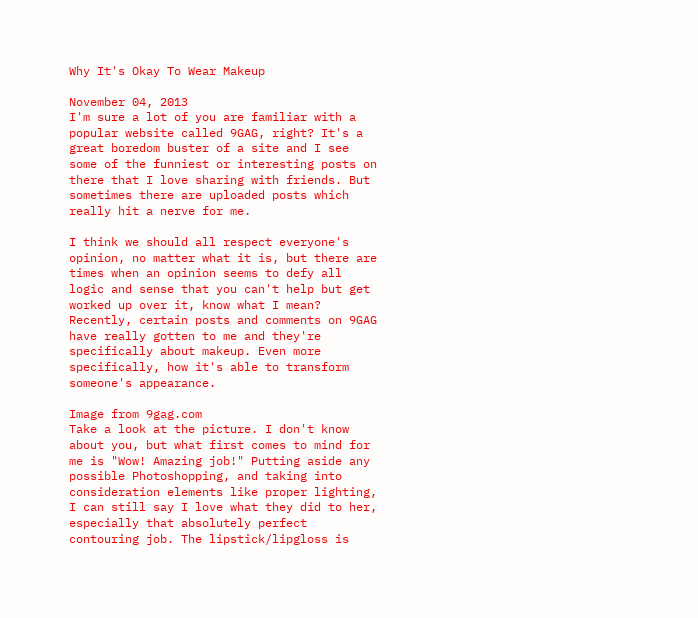Why It's Okay To Wear Makeup

November 04, 2013
I'm sure a lot of you are familiar with a popular website called 9GAG, right? It's a great boredom buster of a site and I see some of the funniest or interesting posts on there that I love sharing with friends. But sometimes there are uploaded posts which really hit a nerve for me.

I think we should all respect everyone's opinion, no matter what it is, but there are times when an opinion seems to defy all logic and sense that you can't help but get worked up over it, know what I mean? Recently, certain posts and comments on 9GAG have really gotten to me and they're specifically about makeup. Even more specifically, how it's able to transform someone's appearance.

Image from 9gag.com
Take a look at the picture. I don't know about you, but what first comes to mind for me is "Wow! Amazing job!" Putting aside any possible Photoshopping, and taking into consideration elements like proper lighting, I can still say I love what they did to her, especially that absolutely perfect contouring job. The lipstick/lipgloss is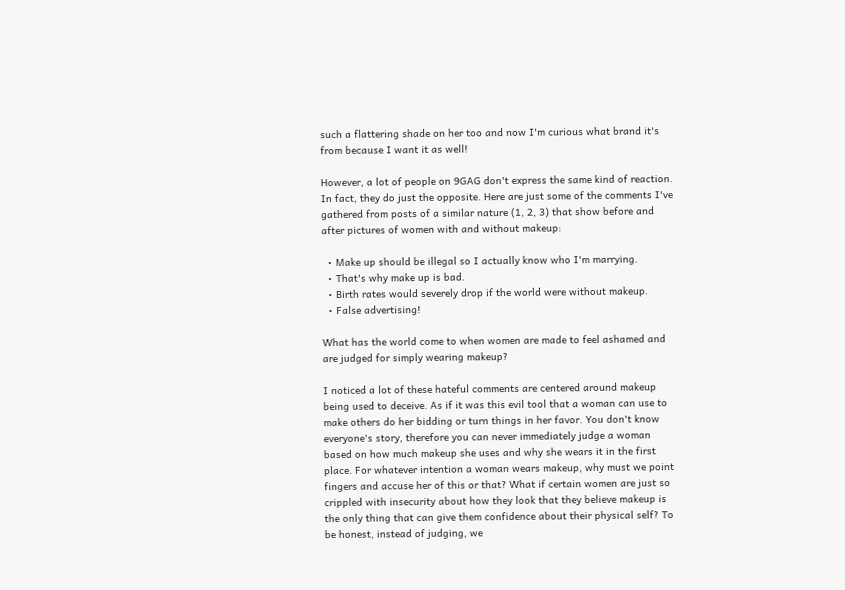such a flattering shade on her too and now I'm curious what brand it's from because I want it as well!

However, a lot of people on 9GAG don't express the same kind of reaction. In fact, they do just the opposite. Here are just some of the comments I've gathered from posts of a similar nature (1, 2, 3) that show before and after pictures of women with and without makeup:

  • Make up should be illegal so I actually know who I'm marrying.
  • That's why make up is bad.
  • Birth rates would severely drop if the world were without makeup.
  • False advertising!

What has the world come to when women are made to feel ashamed and are judged for simply wearing makeup?

I noticed a lot of these hateful comments are centered around makeup being used to deceive. As if it was this evil tool that a woman can use to make others do her bidding or turn things in her favor. You don't know everyone's story, therefore you can never immediately judge a woman based on how much makeup she uses and why she wears it in the first place. For whatever intention a woman wears makeup, why must we point fingers and accuse her of this or that? What if certain women are just so crippled with insecurity about how they look that they believe makeup is the only thing that can give them confidence about their physical self? To be honest, instead of judging, we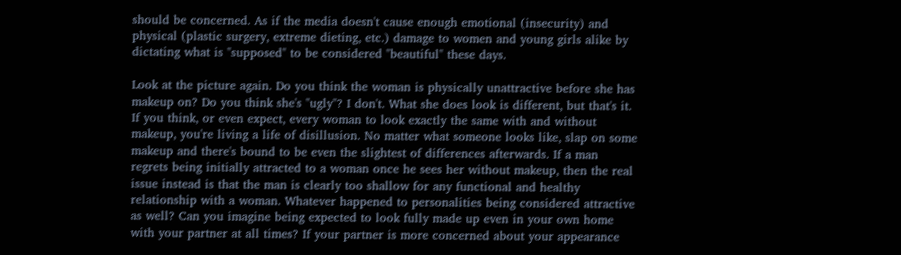should be concerned. As if the media doesn't cause enough emotional (insecurity) and physical (plastic surgery, extreme dieting, etc.) damage to women and young girls alike by dictating what is "supposed" to be considered "beautiful" these days.

Look at the picture again. Do you think the woman is physically unattractive before she has makeup on? Do you think she's "ugly"? I don't. What she does look is different, but that's it. If you think, or even expect, every woman to look exactly the same with and without makeup, you're living a life of disillusion. No matter what someone looks like, slap on some makeup and there's bound to be even the slightest of differences afterwards. If a man regrets being initially attracted to a woman once he sees her without makeup, then the real issue instead is that the man is clearly too shallow for any functional and healthy relationship with a woman. Whatever happened to personalities being considered attractive as well? Can you imagine being expected to look fully made up even in your own home with your partner at all times? If your partner is more concerned about your appearance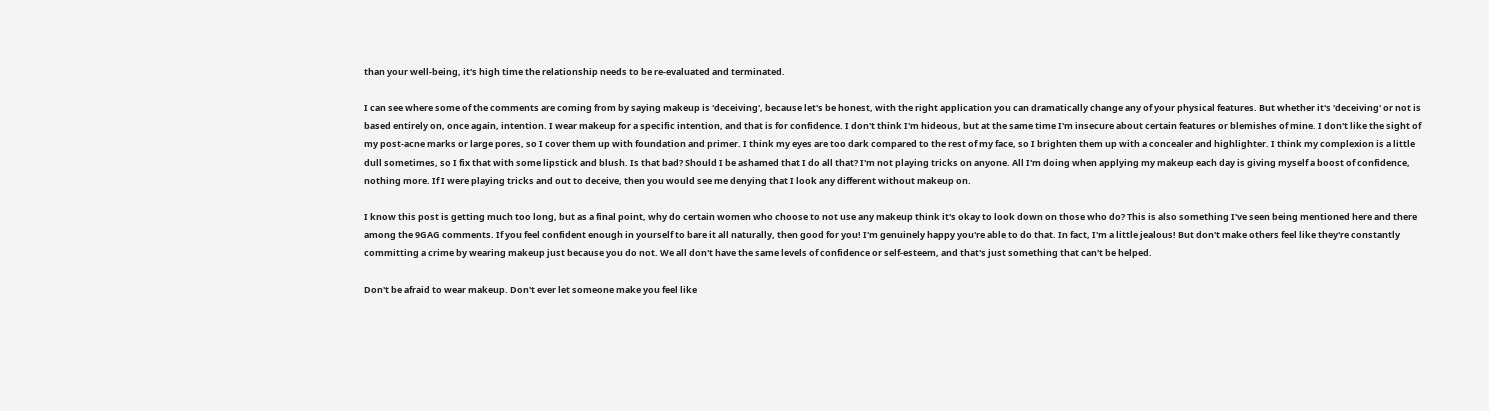than your well-being, it's high time the relationship needs to be re-evaluated and terminated.

I can see where some of the comments are coming from by saying makeup is 'deceiving', because let's be honest, with the right application you can dramatically change any of your physical features. But whether it's 'deceiving' or not is based entirely on, once again, intention. I wear makeup for a specific intention, and that is for confidence. I don't think I'm hideous, but at the same time I'm insecure about certain features or blemishes of mine. I don't like the sight of my post-acne marks or large pores, so I cover them up with foundation and primer. I think my eyes are too dark compared to the rest of my face, so I brighten them up with a concealer and highlighter. I think my complexion is a little dull sometimes, so I fix that with some lipstick and blush. Is that bad? Should I be ashamed that I do all that? I'm not playing tricks on anyone. All I'm doing when applying my makeup each day is giving myself a boost of confidence, nothing more. If I were playing tricks and out to deceive, then you would see me denying that I look any different without makeup on.

I know this post is getting much too long, but as a final point, why do certain women who choose to not use any makeup think it's okay to look down on those who do? This is also something I've seen being mentioned here and there among the 9GAG comments. If you feel confident enough in yourself to bare it all naturally, then good for you! I'm genuinely happy you're able to do that. In fact, I'm a little jealous! But don't make others feel like they're constantly committing a crime by wearing makeup just because you do not. We all don't have the same levels of confidence or self-esteem, and that's just something that can't be helped.

Don't be afraid to wear makeup. Don't ever let someone make you feel like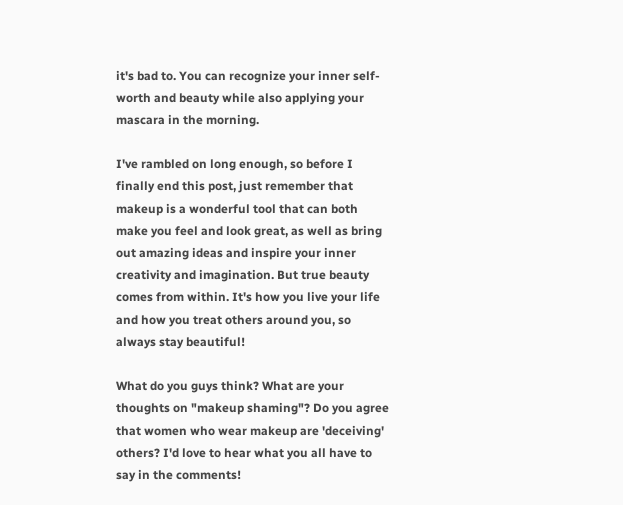it's bad to. You can recognize your inner self-worth and beauty while also applying your mascara in the morning.

I've rambled on long enough, so before I finally end this post, just remember that makeup is a wonderful tool that can both make you feel and look great, as well as bring out amazing ideas and inspire your inner creativity and imagination. But true beauty comes from within. It's how you live your life and how you treat others around you, so always stay beautiful!

What do you guys think? What are your thoughts on "makeup shaming"? Do you agree that women who wear makeup are 'deceiving' others? I'd love to hear what you all have to say in the comments!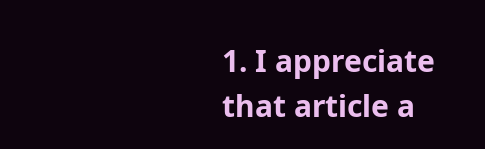1. I appreciate that article a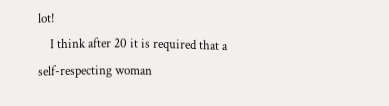lot!
    I think after 20 it is required that a self-respecting woman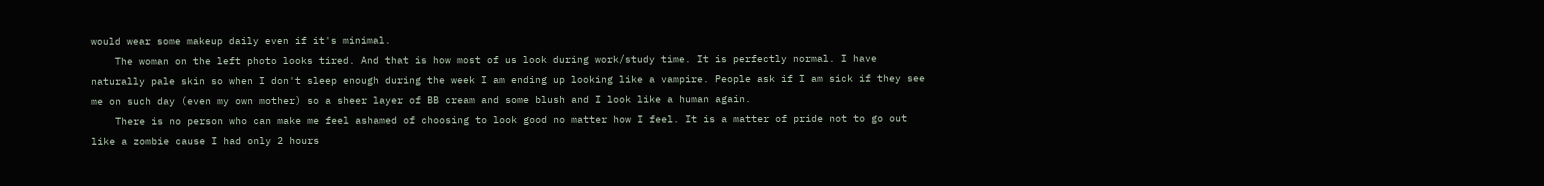would wear some makeup daily even if it's minimal.
    The woman on the left photo looks tired. And that is how most of us look during work/study time. It is perfectly normal. I have naturally pale skin so when I don't sleep enough during the week I am ending up looking like a vampire. People ask if I am sick if they see me on such day (even my own mother) so a sheer layer of BB cream and some blush and I look like a human again.
    There is no person who can make me feel ashamed of choosing to look good no matter how I feel. It is a matter of pride not to go out like a zombie cause I had only 2 hours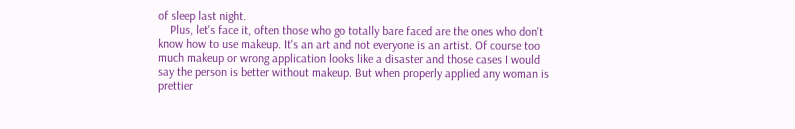of sleep last night.
    Plus, let's face it, often those who go totally bare faced are the ones who don't know how to use makeup. It's an art and not everyone is an artist. Of course too much makeup or wrong application looks like a disaster and those cases I would say the person is better without makeup. But when properly applied any woman is prettier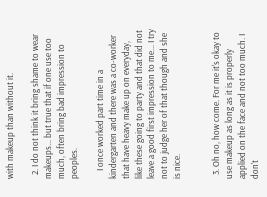with makeup than without it.

  2. I do not think it bring shame to wear makeups... but true that if one use too much, often bring bad impression to peoples.

    I once worked part time in a kindergarten and there was a co-worker that have heavy make up on everyday, like these going to party and that did not leave a good first impression to me... I try not to judge her of that though and she is nice.


  3. Oh no, how come. For me it's okay to use makeup as long as it is properly applied on the face and not too much. I don't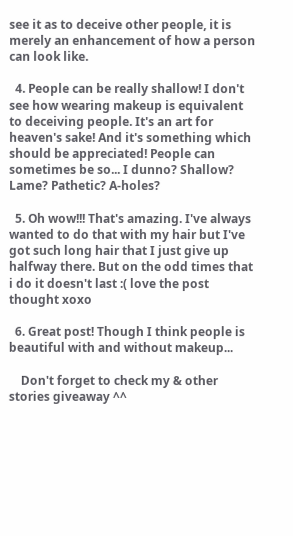see it as to deceive other people, it is merely an enhancement of how a person can look like.

  4. People can be really shallow! I don't see how wearing makeup is equivalent to deceiving people. It's an art for heaven's sake! And it's something which should be appreciated! People can sometimes be so... I dunno? Shallow? Lame? Pathetic? A-holes?

  5. Oh wow!!! That's amazing. I've always wanted to do that with my hair but I've got such long hair that I just give up halfway there. But on the odd times that i do it doesn't last :( love the post thought xoxo

  6. Great post! Though I think people is beautiful with and without makeup...

    Don't forget to check my & other stories giveaway ^^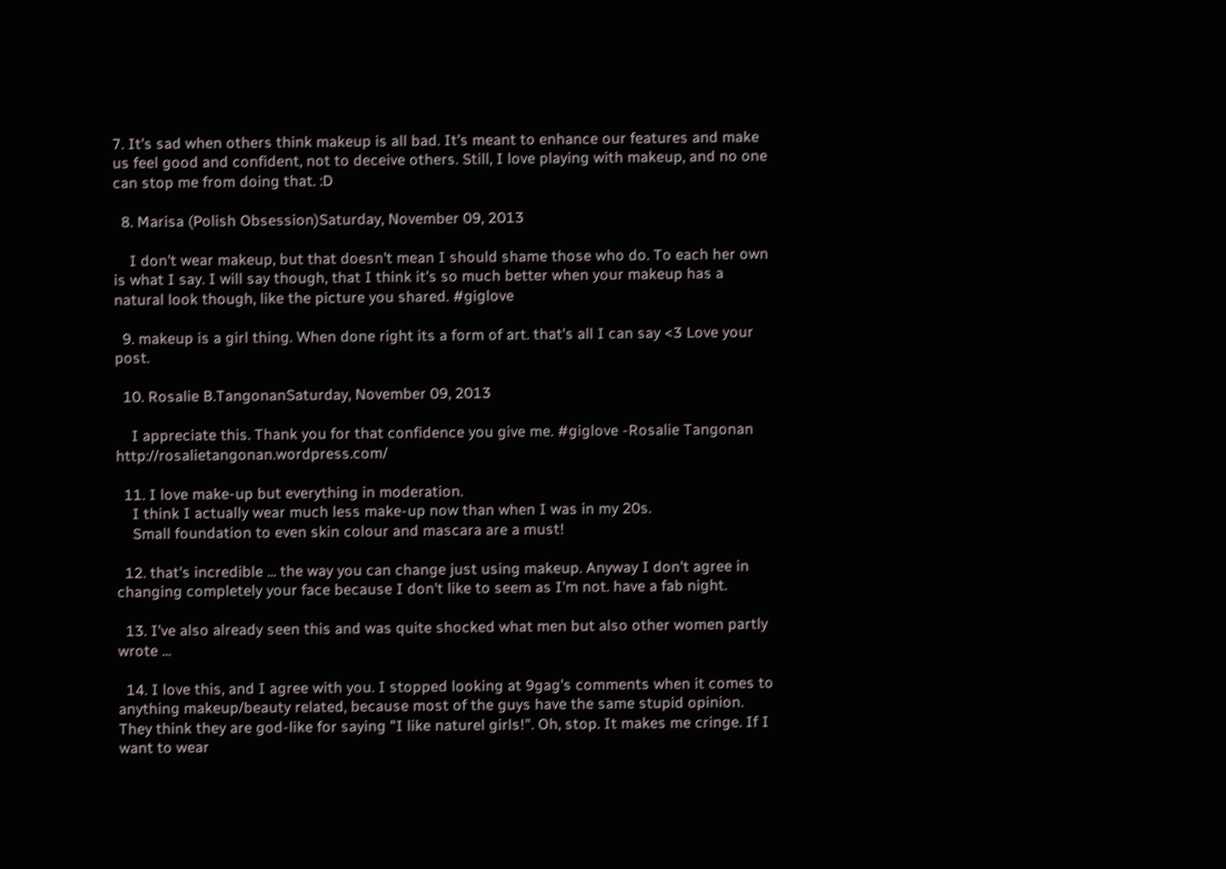7. It's sad when others think makeup is all bad. It's meant to enhance our features and make us feel good and confident, not to deceive others. Still, I love playing with makeup, and no one can stop me from doing that. :D

  8. Marisa (Polish Obsession)Saturday, November 09, 2013

    I don't wear makeup, but that doesn't mean I should shame those who do. To each her own is what I say. I will say though, that I think it's so much better when your makeup has a natural look though, like the picture you shared. #giglove

  9. makeup is a girl thing. When done right its a form of art. that's all I can say <3 Love your post.

  10. Rosalie B.TangonanSaturday, November 09, 2013

    I appreciate this. Thank you for that confidence you give me. #giglove -Rosalie Tangonan http://rosalietangonan.wordpress.com/

  11. I love make-up but everything in moderation.
    I think I actually wear much less make-up now than when I was in my 20s.
    Small foundation to even skin colour and mascara are a must!

  12. that's incredible ... the way you can change just using makeup. Anyway I don't agree in changing completely your face because I don't like to seem as I'm not. have a fab night.

  13. I've also already seen this and was quite shocked what men but also other women partly wrote ...

  14. I love this, and I agree with you. I stopped looking at 9gag's comments when it comes to anything makeup/beauty related, because most of the guys have the same stupid opinion. They think they are god-like for saying "I like naturel girls!". Oh, stop. It makes me cringe. If I want to wear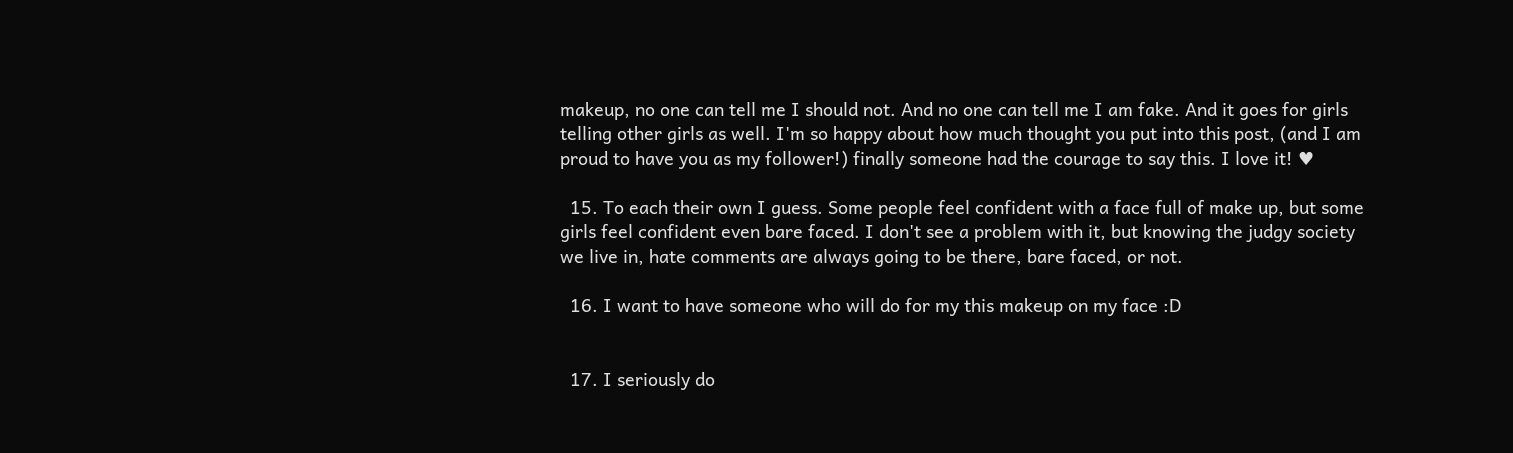makeup, no one can tell me I should not. And no one can tell me I am fake. And it goes for girls telling other girls as well. I'm so happy about how much thought you put into this post, (and I am proud to have you as my follower!) finally someone had the courage to say this. I love it! ♥

  15. To each their own I guess. Some people feel confident with a face full of make up, but some girls feel confident even bare faced. I don't see a problem with it, but knowing the judgy society we live in, hate comments are always going to be there, bare faced, or not.

  16. I want to have someone who will do for my this makeup on my face :D


  17. I seriously do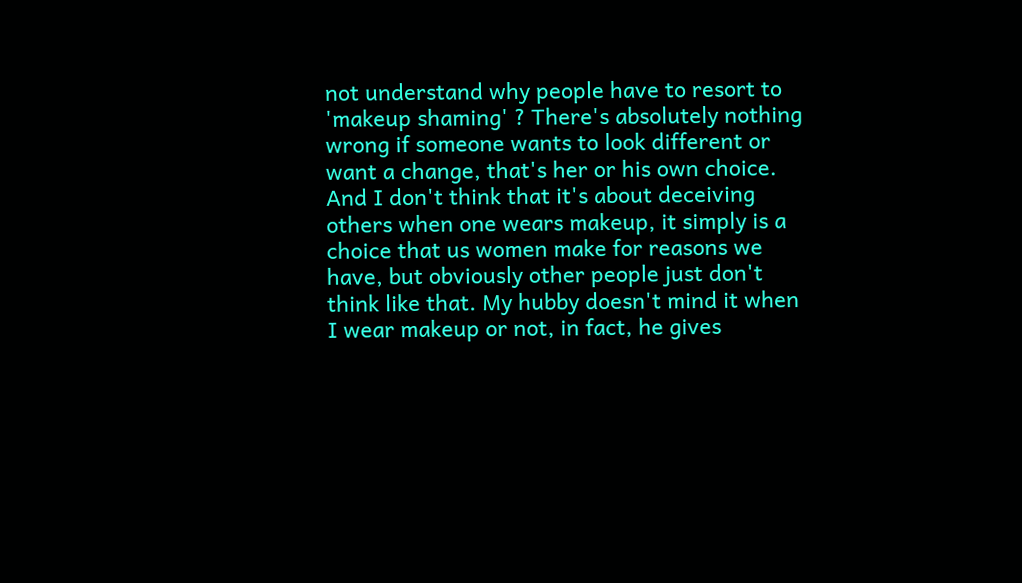not understand why people have to resort to 'makeup shaming' ? There's absolutely nothing wrong if someone wants to look different or want a change, that's her or his own choice. And I don't think that it's about deceiving others when one wears makeup, it simply is a choice that us women make for reasons we have, but obviously other people just don't think like that. My hubby doesn't mind it when I wear makeup or not, in fact, he gives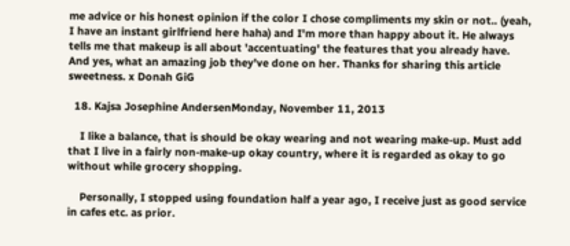me advice or his honest opinion if the color I chose compliments my skin or not.. (yeah, I have an instant girlfriend here haha) and I'm more than happy about it. He always tells me that makeup is all about 'accentuating' the features that you already have. And yes, what an amazing job they've done on her. Thanks for sharing this article sweetness. x Donah GiG

  18. Kajsa Josephine AndersenMonday, November 11, 2013

    I like a balance, that is should be okay wearing and not wearing make-up. Must add that I live in a fairly non-make-up okay country, where it is regarded as okay to go without while grocery shopping.

    Personally, I stopped using foundation half a year ago, I receive just as good service in cafes etc. as prior.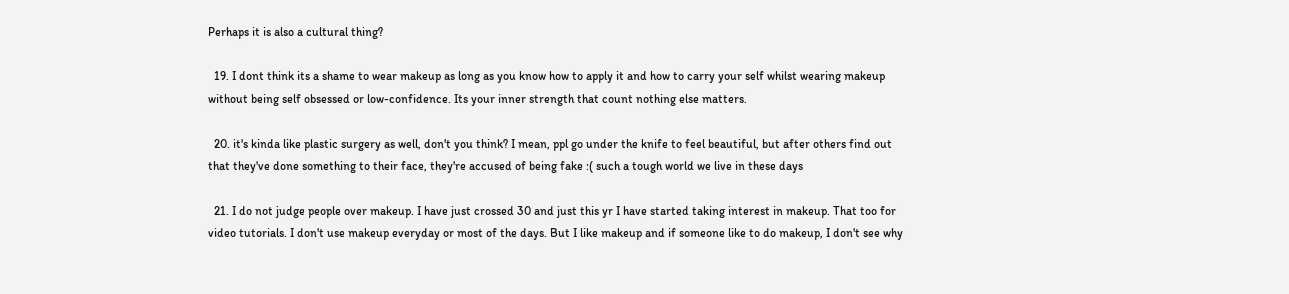Perhaps it is also a cultural thing?

  19. I dont think its a shame to wear makeup as long as you know how to apply it and how to carry your self whilst wearing makeup without being self obsessed or low-confidence. Its your inner strength that count nothing else matters.

  20. it's kinda like plastic surgery as well, don't you think? I mean, ppl go under the knife to feel beautiful, but after others find out that they've done something to their face, they're accused of being fake :( such a tough world we live in these days

  21. I do not judge people over makeup. I have just crossed 30 and just this yr I have started taking interest in makeup. That too for video tutorials. I don't use makeup everyday or most of the days. But I like makeup and if someone like to do makeup, I don't see why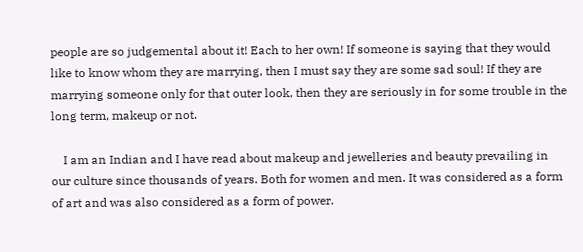people are so judgemental about it! Each to her own! If someone is saying that they would like to know whom they are marrying, then I must say they are some sad soul! If they are marrying someone only for that outer look, then they are seriously in for some trouble in the long term, makeup or not.

    I am an Indian and I have read about makeup and jewelleries and beauty prevailing in our culture since thousands of years. Both for women and men. It was considered as a form of art and was also considered as a form of power.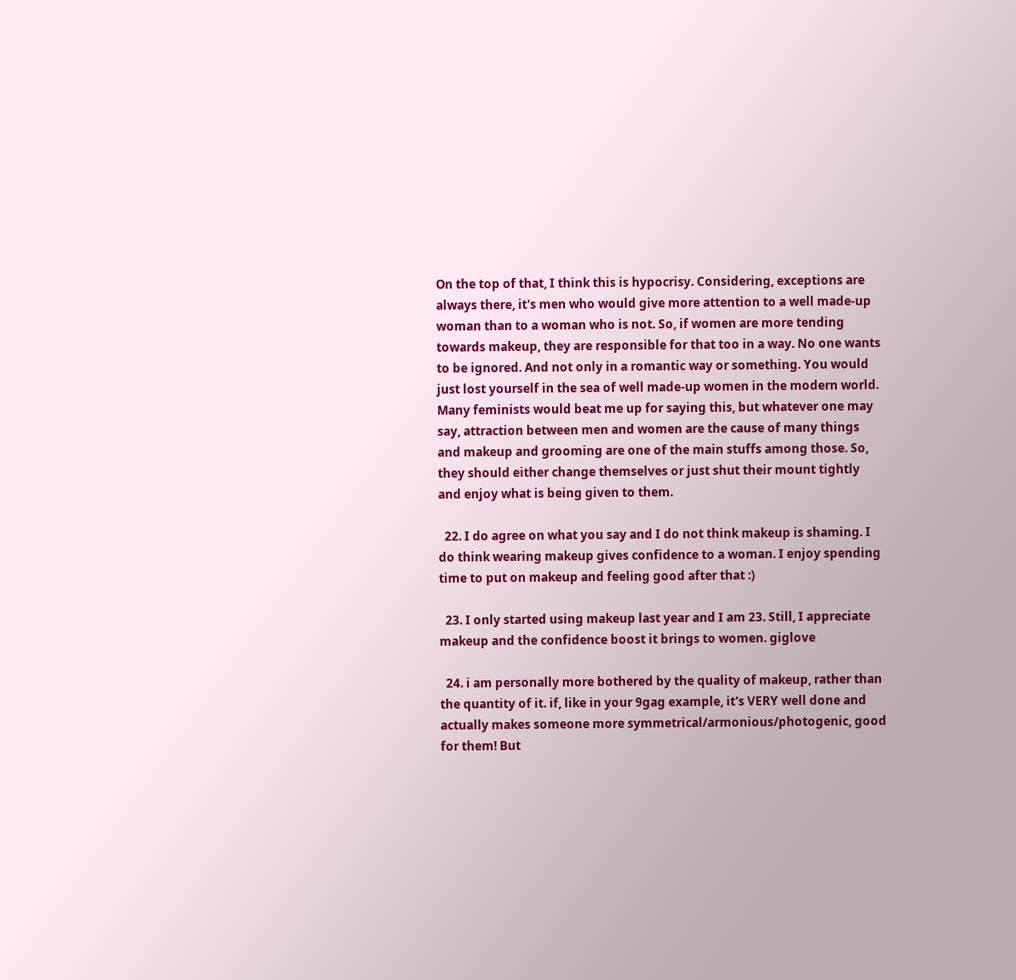On the top of that, I think this is hypocrisy. Considering, exceptions are always there, it's men who would give more attention to a well made-up woman than to a woman who is not. So, if women are more tending towards makeup, they are responsible for that too in a way. No one wants to be ignored. And not only in a romantic way or something. You would just lost yourself in the sea of well made-up women in the modern world. Many feminists would beat me up for saying this, but whatever one may say, attraction between men and women are the cause of many things and makeup and grooming are one of the main stuffs among those. So, they should either change themselves or just shut their mount tightly and enjoy what is being given to them.

  22. I do agree on what you say and I do not think makeup is shaming. I do think wearing makeup gives confidence to a woman. I enjoy spending time to put on makeup and feeling good after that :)

  23. I only started using makeup last year and I am 23. Still, I appreciate makeup and the confidence boost it brings to women. giglove

  24. i am personally more bothered by the quality of makeup, rather than the quantity of it. if, like in your 9gag example, it's VERY well done and actually makes someone more symmetrical/armonious/photogenic, good for them! But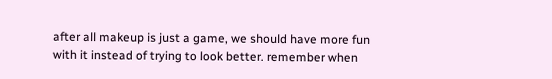after all makeup is just a game, we should have more fun with it instead of trying to look better. remember when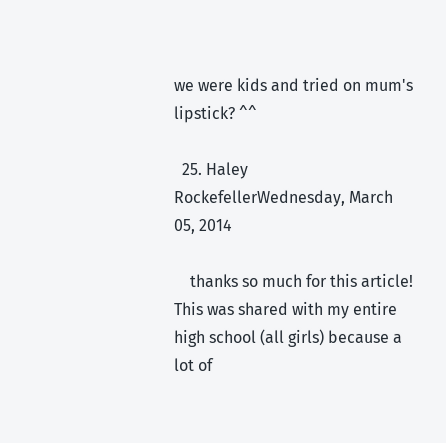we were kids and tried on mum's lipstick? ^^

  25. Haley RockefellerWednesday, March 05, 2014

    thanks so much for this article! This was shared with my entire high school (all girls) because a lot of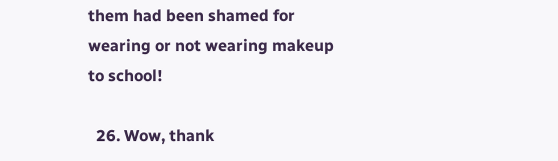them had been shamed for wearing or not wearing makeup to school!

  26. Wow, thank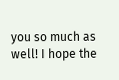you so much as well! I hope the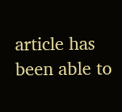article has been able to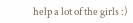help a lot of the girls :)